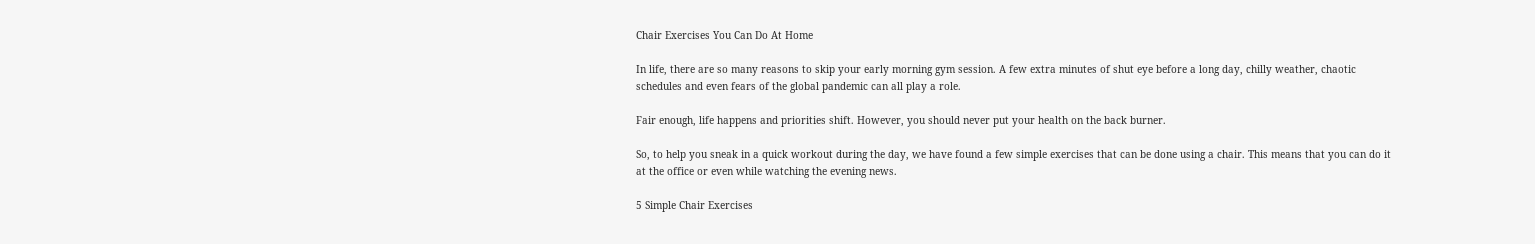Chair Exercises You Can Do At Home

In life, there are so many reasons to skip your early morning gym session. A few extra minutes of shut eye before a long day, chilly weather, chaotic schedules and even fears of the global pandemic can all play a role.

Fair enough, life happens and priorities shift. However, you should never put your health on the back burner.

So, to help you sneak in a quick workout during the day, we have found a few simple exercises that can be done using a chair. This means that you can do it at the office or even while watching the evening news.

5 Simple Chair Exercises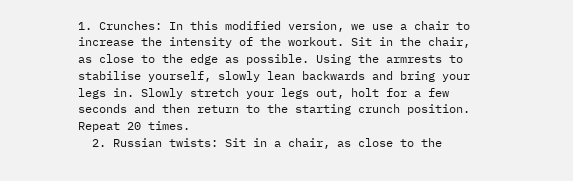1. Crunches: In this modified version, we use a chair to increase the intensity of the workout. Sit in the chair, as close to the edge as possible. Using the armrests to stabilise yourself, slowly lean backwards and bring your legs in. Slowly stretch your legs out, holt for a few seconds and then return to the starting crunch position. Repeat 20 times.
  2. Russian twists: Sit in a chair, as close to the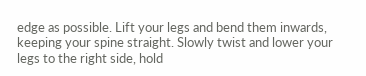edge as possible. Lift your legs and bend them inwards, keeping your spine straight. Slowly twist and lower your legs to the right side, hold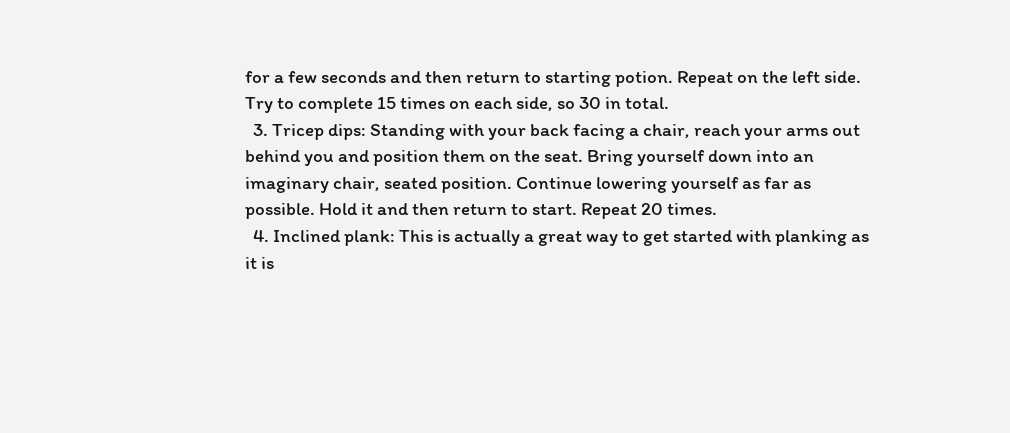for a few seconds and then return to starting potion. Repeat on the left side. Try to complete 15 times on each side, so 30 in total.
  3. Tricep dips: Standing with your back facing a chair, reach your arms out behind you and position them on the seat. Bring yourself down into an imaginary chair, seated position. Continue lowering yourself as far as possible. Hold it and then return to start. Repeat 20 times.
  4. Inclined plank: This is actually a great way to get started with planking as it is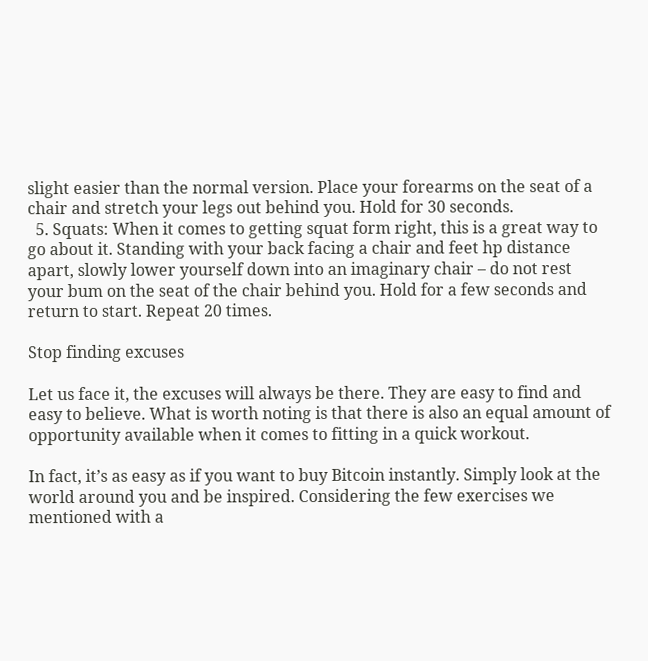slight easier than the normal version. Place your forearms on the seat of a chair and stretch your legs out behind you. Hold for 30 seconds.
  5. Squats: When it comes to getting squat form right, this is a great way to go about it. Standing with your back facing a chair and feet hp distance apart, slowly lower yourself down into an imaginary chair – do not rest your bum on the seat of the chair behind you. Hold for a few seconds and return to start. Repeat 20 times.

Stop finding excuses

Let us face it, the excuses will always be there. They are easy to find and easy to believe. What is worth noting is that there is also an equal amount of opportunity available when it comes to fitting in a quick workout.

In fact, it’s as easy as if you want to buy Bitcoin instantly. Simply look at the world around you and be inspired. Considering the few exercises we mentioned with a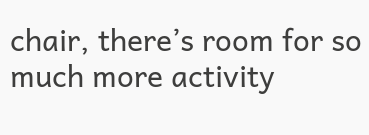chair, there’s room for so much more activity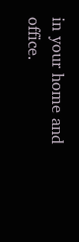in your home and office.